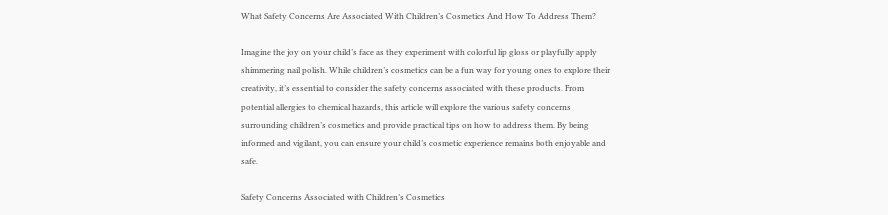What Safety Concerns Are Associated With Children’s Cosmetics And How To Address Them?

Imagine the joy on your child’s face as they experiment with colorful lip gloss or playfully apply shimmering nail polish. While children’s cosmetics can be a fun way for young ones to explore their creativity, it’s essential to consider the safety concerns associated with these products. From potential allergies to chemical hazards, this article will explore the various safety concerns surrounding children’s cosmetics and provide practical tips on how to address them. By being informed and vigilant, you can ensure your child’s cosmetic experience remains both enjoyable and safe.

Safety Concerns Associated with Children’s Cosmetics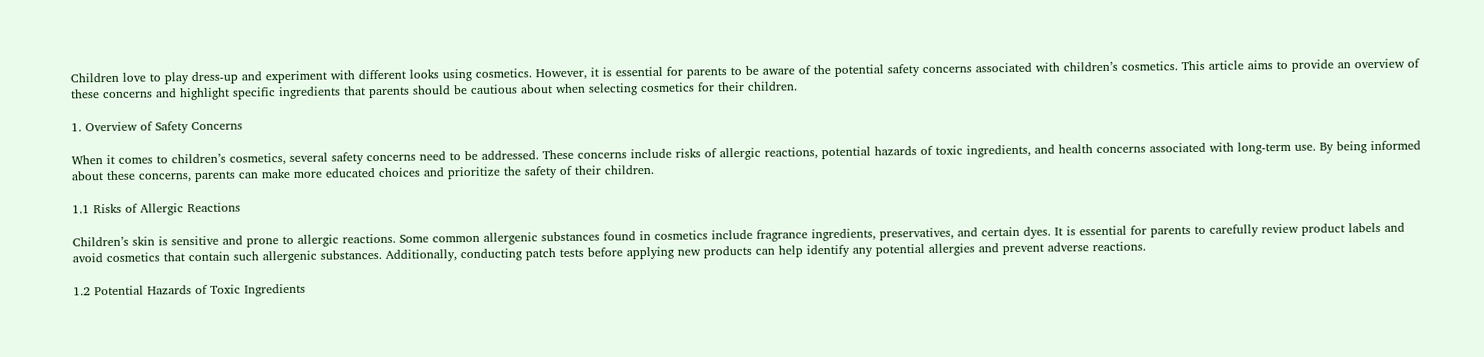Children love to play dress-up and experiment with different looks using cosmetics. However, it is essential for parents to be aware of the potential safety concerns associated with children’s cosmetics. This article aims to provide an overview of these concerns and highlight specific ingredients that parents should be cautious about when selecting cosmetics for their children.

1. Overview of Safety Concerns

When it comes to children’s cosmetics, several safety concerns need to be addressed. These concerns include risks of allergic reactions, potential hazards of toxic ingredients, and health concerns associated with long-term use. By being informed about these concerns, parents can make more educated choices and prioritize the safety of their children.

1.1 Risks of Allergic Reactions

Children’s skin is sensitive and prone to allergic reactions. Some common allergenic substances found in cosmetics include fragrance ingredients, preservatives, and certain dyes. It is essential for parents to carefully review product labels and avoid cosmetics that contain such allergenic substances. Additionally, conducting patch tests before applying new products can help identify any potential allergies and prevent adverse reactions.

1.2 Potential Hazards of Toxic Ingredients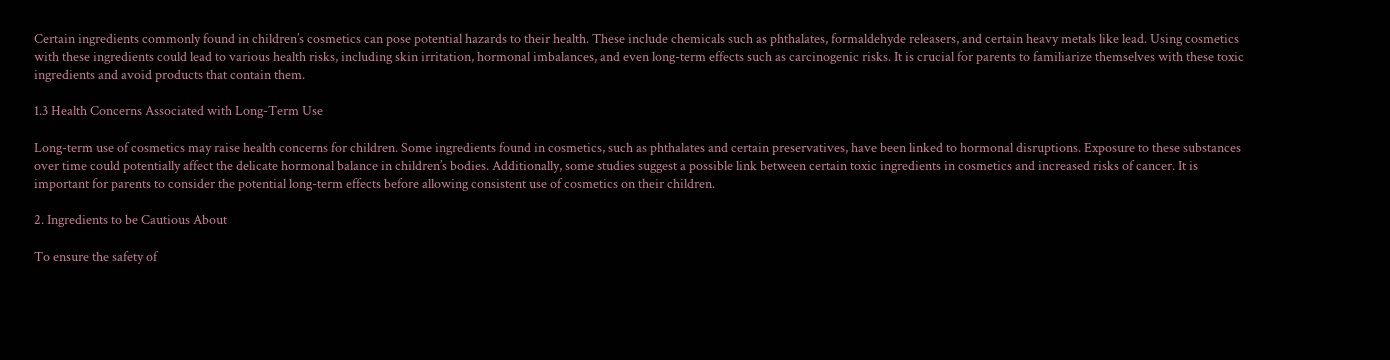Certain ingredients commonly found in children’s cosmetics can pose potential hazards to their health. These include chemicals such as phthalates, formaldehyde releasers, and certain heavy metals like lead. Using cosmetics with these ingredients could lead to various health risks, including skin irritation, hormonal imbalances, and even long-term effects such as carcinogenic risks. It is crucial for parents to familiarize themselves with these toxic ingredients and avoid products that contain them.

1.3 Health Concerns Associated with Long-Term Use

Long-term use of cosmetics may raise health concerns for children. Some ingredients found in cosmetics, such as phthalates and certain preservatives, have been linked to hormonal disruptions. Exposure to these substances over time could potentially affect the delicate hormonal balance in children’s bodies. Additionally, some studies suggest a possible link between certain toxic ingredients in cosmetics and increased risks of cancer. It is important for parents to consider the potential long-term effects before allowing consistent use of cosmetics on their children.

2. Ingredients to be Cautious About

To ensure the safety of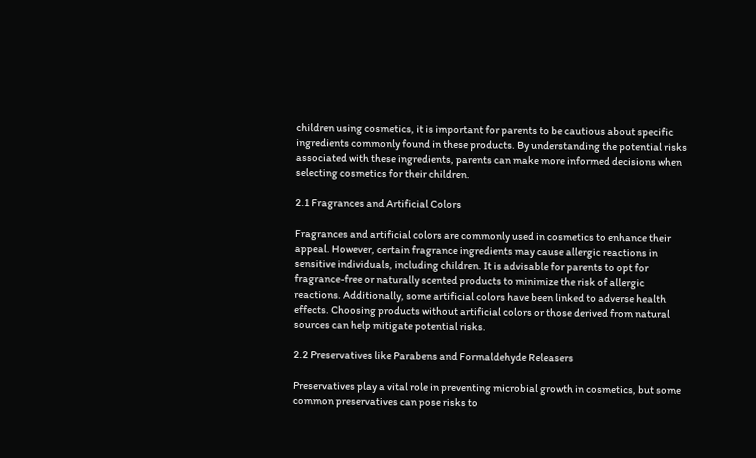children using cosmetics, it is important for parents to be cautious about specific ingredients commonly found in these products. By understanding the potential risks associated with these ingredients, parents can make more informed decisions when selecting cosmetics for their children.

2.1 Fragrances and Artificial Colors

Fragrances and artificial colors are commonly used in cosmetics to enhance their appeal. However, certain fragrance ingredients may cause allergic reactions in sensitive individuals, including children. It is advisable for parents to opt for fragrance-free or naturally scented products to minimize the risk of allergic reactions. Additionally, some artificial colors have been linked to adverse health effects. Choosing products without artificial colors or those derived from natural sources can help mitigate potential risks.

2.2 Preservatives like Parabens and Formaldehyde Releasers

Preservatives play a vital role in preventing microbial growth in cosmetics, but some common preservatives can pose risks to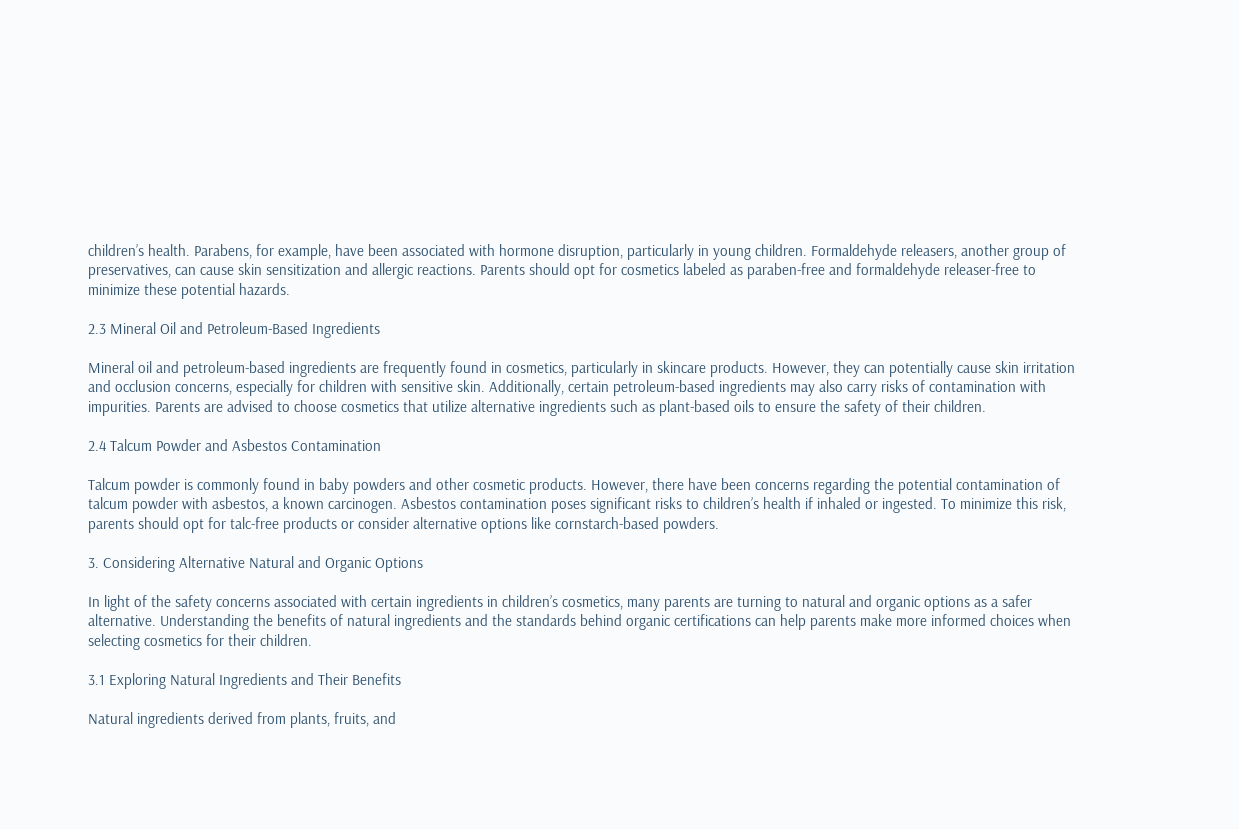children’s health. Parabens, for example, have been associated with hormone disruption, particularly in young children. Formaldehyde releasers, another group of preservatives, can cause skin sensitization and allergic reactions. Parents should opt for cosmetics labeled as paraben-free and formaldehyde releaser-free to minimize these potential hazards.

2.3 Mineral Oil and Petroleum-Based Ingredients

Mineral oil and petroleum-based ingredients are frequently found in cosmetics, particularly in skincare products. However, they can potentially cause skin irritation and occlusion concerns, especially for children with sensitive skin. Additionally, certain petroleum-based ingredients may also carry risks of contamination with impurities. Parents are advised to choose cosmetics that utilize alternative ingredients such as plant-based oils to ensure the safety of their children.

2.4 Talcum Powder and Asbestos Contamination

Talcum powder is commonly found in baby powders and other cosmetic products. However, there have been concerns regarding the potential contamination of talcum powder with asbestos, a known carcinogen. Asbestos contamination poses significant risks to children’s health if inhaled or ingested. To minimize this risk, parents should opt for talc-free products or consider alternative options like cornstarch-based powders.

3. Considering Alternative Natural and Organic Options

In light of the safety concerns associated with certain ingredients in children’s cosmetics, many parents are turning to natural and organic options as a safer alternative. Understanding the benefits of natural ingredients and the standards behind organic certifications can help parents make more informed choices when selecting cosmetics for their children.

3.1 Exploring Natural Ingredients and Their Benefits

Natural ingredients derived from plants, fruits, and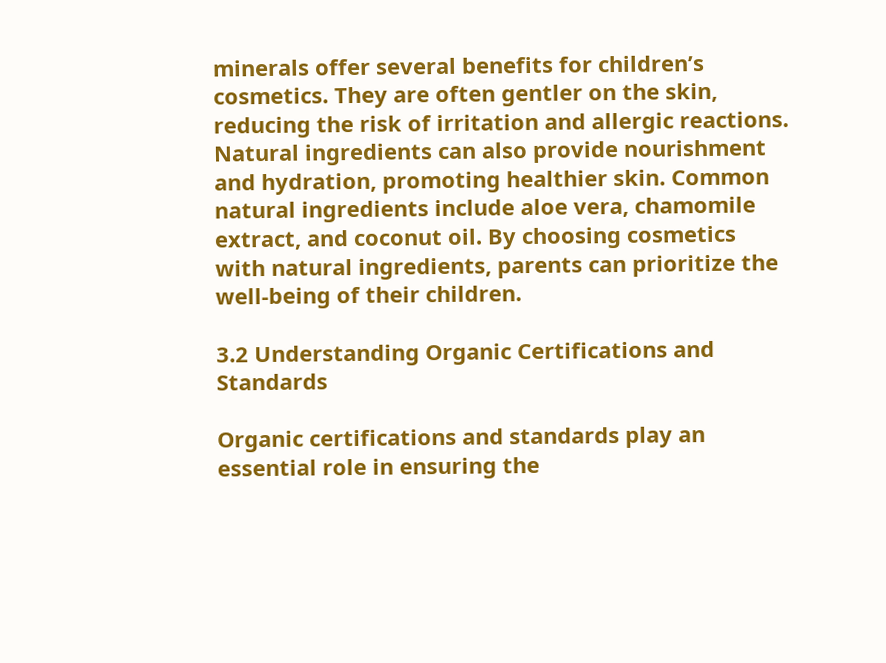minerals offer several benefits for children’s cosmetics. They are often gentler on the skin, reducing the risk of irritation and allergic reactions. Natural ingredients can also provide nourishment and hydration, promoting healthier skin. Common natural ingredients include aloe vera, chamomile extract, and coconut oil. By choosing cosmetics with natural ingredients, parents can prioritize the well-being of their children.

3.2 Understanding Organic Certifications and Standards

Organic certifications and standards play an essential role in ensuring the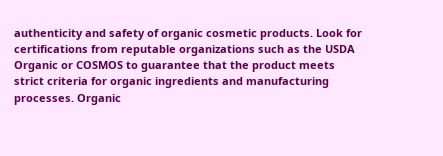authenticity and safety of organic cosmetic products. Look for certifications from reputable organizations such as the USDA Organic or COSMOS to guarantee that the product meets strict criteria for organic ingredients and manufacturing processes. Organic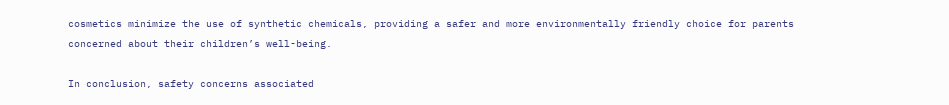cosmetics minimize the use of synthetic chemicals, providing a safer and more environmentally friendly choice for parents concerned about their children’s well-being.

In conclusion, safety concerns associated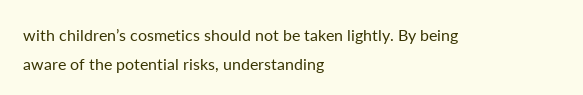with children’s cosmetics should not be taken lightly. By being aware of the potential risks, understanding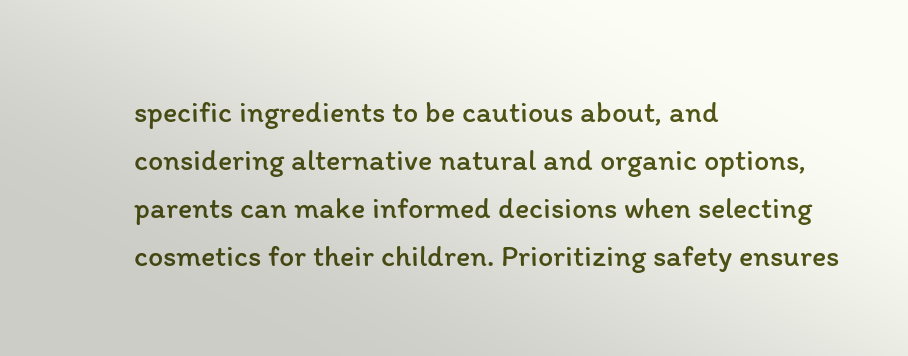specific ingredients to be cautious about, and considering alternative natural and organic options, parents can make informed decisions when selecting cosmetics for their children. Prioritizing safety ensures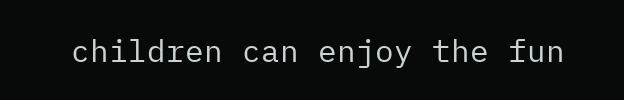children can enjoy the fun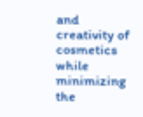and creativity of cosmetics while minimizing the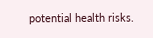potential health risks.